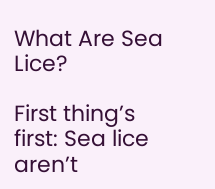What Are Sea Lice?

First thing’s first: Sea lice aren’t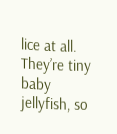lice at all. They’re tiny baby jellyfish, so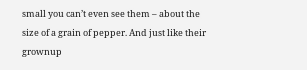small you can’t even see them – about the size of a grain of pepper. And just like their grownup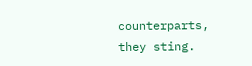counterparts, they sting.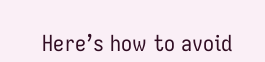Here’s how to avoid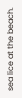sea lice at the beach.